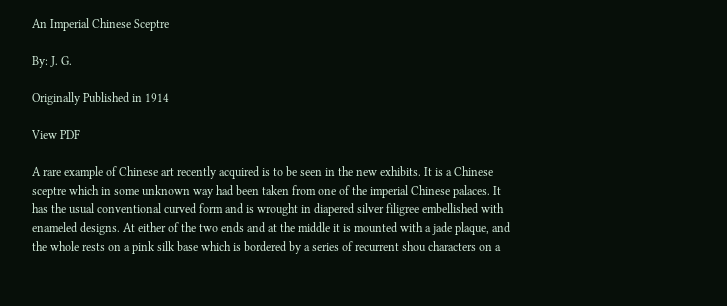An Imperial Chinese Sceptre

By: J. G.

Originally Published in 1914

View PDF

A rare example of Chinese art recently acquired is to be seen in the new exhibits. It is a Chinese sceptre which in some unknown way had been taken from one of the imperial Chinese palaces. It has the usual conventional curved form and is wrought in diapered silver filigree embellished with enameled designs. At either of the two ends and at the middle it is mounted with a jade plaque, and the whole rests on a pink silk base which is bordered by a series of recurrent shou characters on a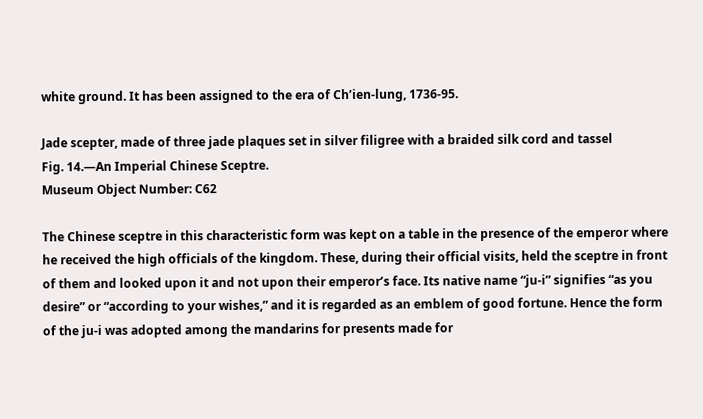white ground. It has been assigned to the era of Ch’ien-lung, 1736-95.

Jade scepter, made of three jade plaques set in silver filigree with a braided silk cord and tassel
Fig. 14.—An Imperial Chinese Sceptre.
Museum Object Number: C62

The Chinese sceptre in this characteristic form was kept on a table in the presence of the emperor where he received the high officials of the kingdom. These, during their official visits, held the sceptre in front of them and looked upon it and not upon their emperor’s face. Its native name “ju-i” signifies “as you desire” or “according to your wishes,” and it is regarded as an emblem of good fortune. Hence the form of the ju-i was adopted among the mandarins for presents made for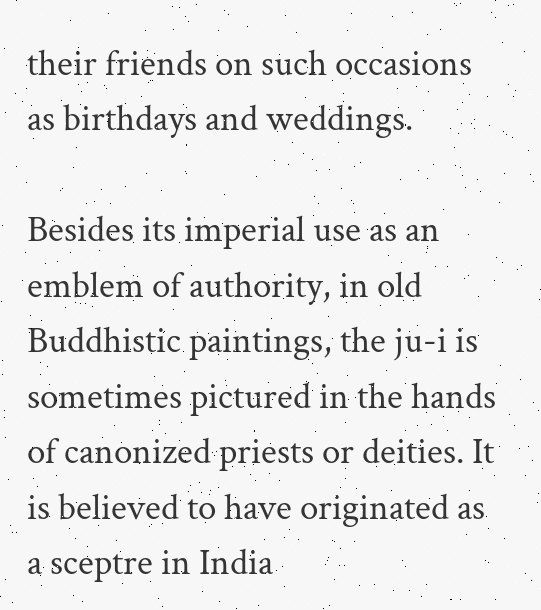their friends on such occasions as birthdays and weddings.

Besides its imperial use as an emblem of authority, in old Buddhistic paintings, the ju-i is sometimes pictured in the hands of canonized priests or deities. It is believed to have originated as a sceptre in India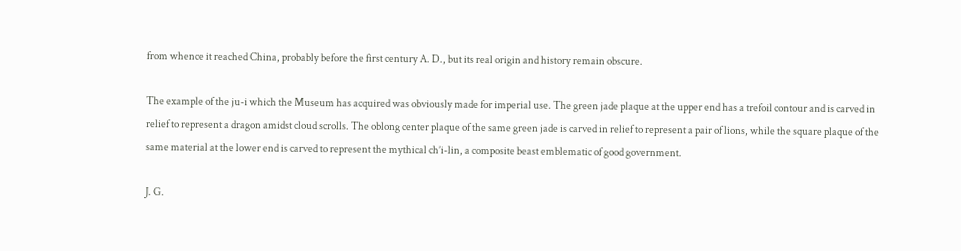from whence it reached China, probably before the first century A. D., but its real origin and history remain obscure.

The example of the ju-i which the Museum has acquired was obviously made for imperial use. The green jade plaque at the upper end has a trefoil contour and is carved in relief to represent a dragon amidst cloud scrolls. The oblong center plaque of the same green jade is carved in relief to represent a pair of lions, while the square plaque of the same material at the lower end is carved to represent the mythical ch’i-lin, a composite beast emblematic of good government.

J. G.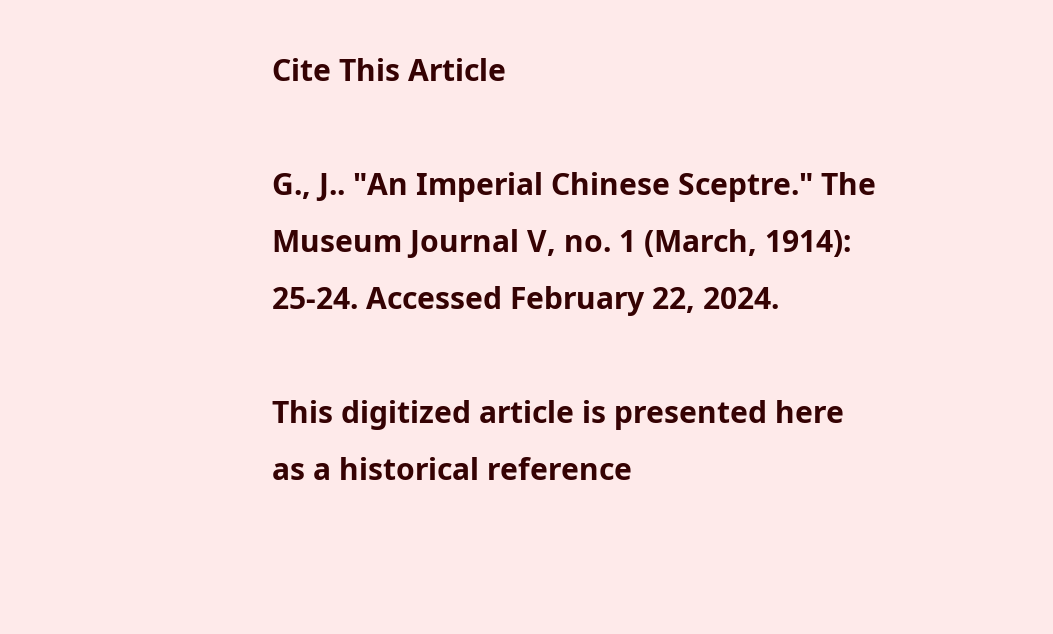Cite This Article

G., J.. "An Imperial Chinese Sceptre." The Museum Journal V, no. 1 (March, 1914): 25-24. Accessed February 22, 2024.

This digitized article is presented here as a historical reference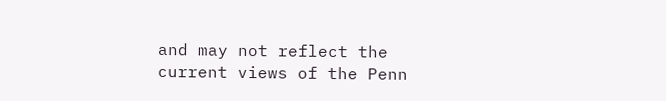and may not reflect the current views of the Penn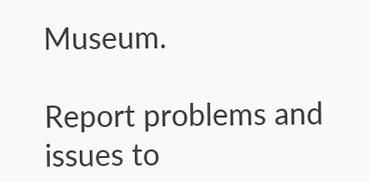Museum.

Report problems and issues to